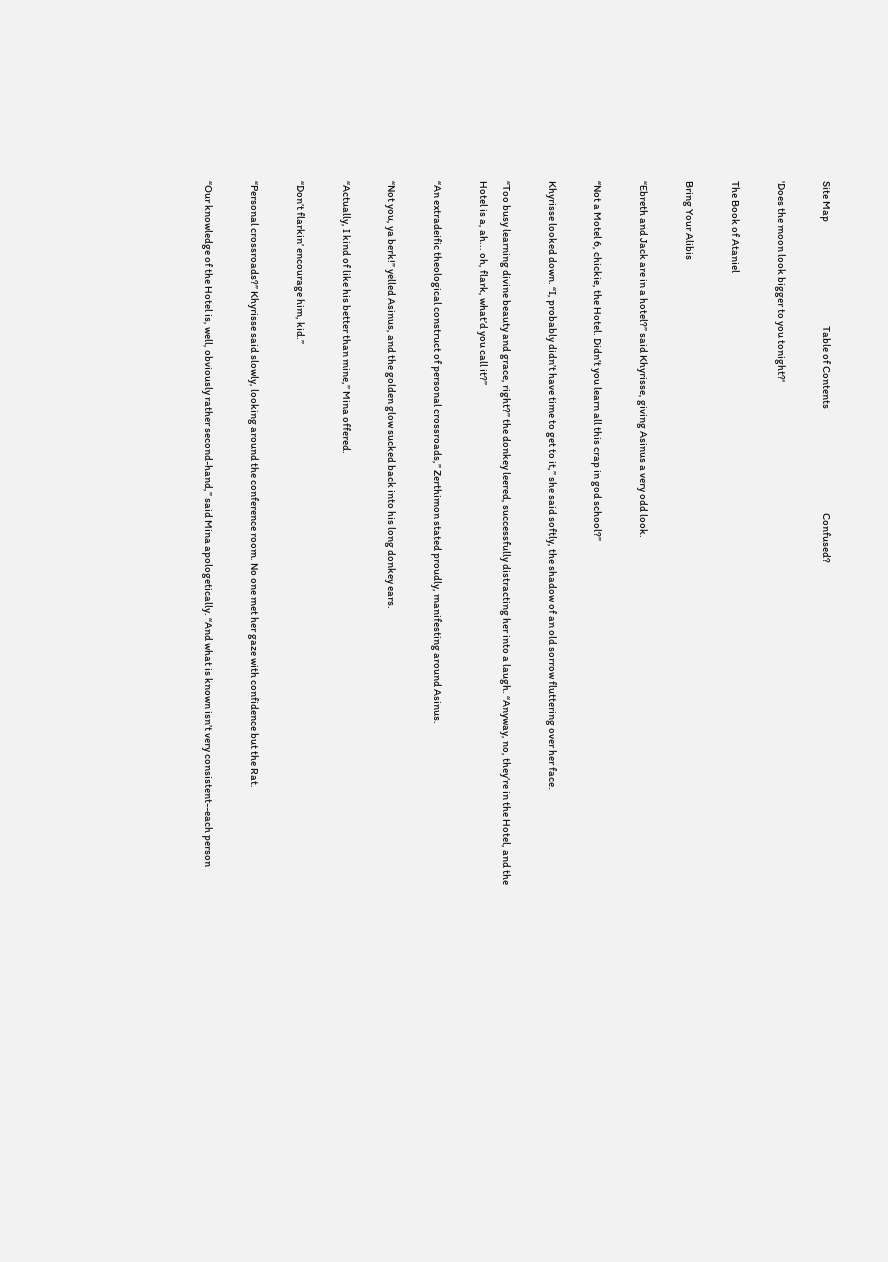Site Map                                                    Table of Contents                                                    Confused?

'Does the moon look bigger to you tonight?'

The Book of Ataniel

Bring Your Alibis

“Ebreth and Jack are in a hotel?” said Khyrisse, giving Asinus a very odd look.

“Not a Motel 6, chickie, the Hotel. Didn’t you learn all this crap in god school?”

Khyrisse looked down. “I, probably didn’t have time to get to it,” she said softly, the shadow of an old sorrow fluttering over her face.

“Too busy learning divine beauty and grace, right?” the donkey leered, successfully distracting her into a laugh. “Anyway, no, they’re in the Hotel, and the Hotel is a, ah... oh, flark, what’d you call it?”

“An extradeific theological construct of personal crossroads,” Zerthimon stated proudly, manifesting around Asinus.

“Not you, ya berk!” yelled Asinus, and the golden glow sucked back into his long donkey ears.

“Actually, I kind of like his better than mine,” Mina offered.

“Don’t flarkin’ encourage him, kid.”

“Personal crossroads?” Khyrisse said slowly, looking around the conference room. No one met her gaze with confidence but the Rat.

“Our knowledge of the Hotel is, well, obviously rather second-hand,” said Mina apologetically. “And what is known isn’t very consistent--each person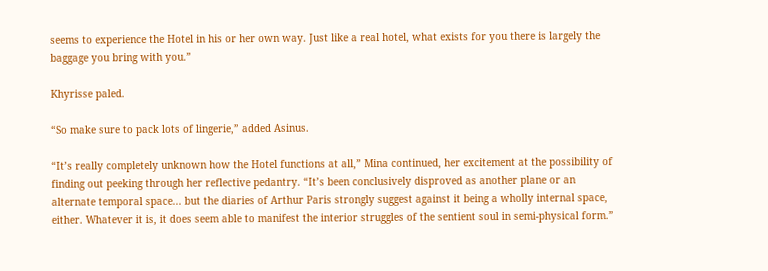seems to experience the Hotel in his or her own way. Just like a real hotel, what exists for you there is largely the baggage you bring with you.”

Khyrisse paled.

“So make sure to pack lots of lingerie,” added Asinus.

“It’s really completely unknown how the Hotel functions at all,” Mina continued, her excitement at the possibility of finding out peeking through her reflective pedantry. “It’s been conclusively disproved as another plane or an alternate temporal space... but the diaries of Arthur Paris strongly suggest against it being a wholly internal space, either. Whatever it is, it does seem able to manifest the interior struggles of the sentient soul in semi-physical form.”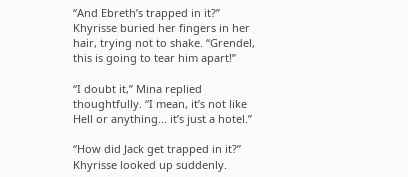“And Ebreth’s trapped in it?” Khyrisse buried her fingers in her hair, trying not to shake. “Grendel, this is going to tear him apart!”

“I doubt it,” Mina replied thoughtfully. “I mean, it’s not like Hell or anything... it’s just a hotel.”

“How did Jack get trapped in it?” Khyrisse looked up suddenly.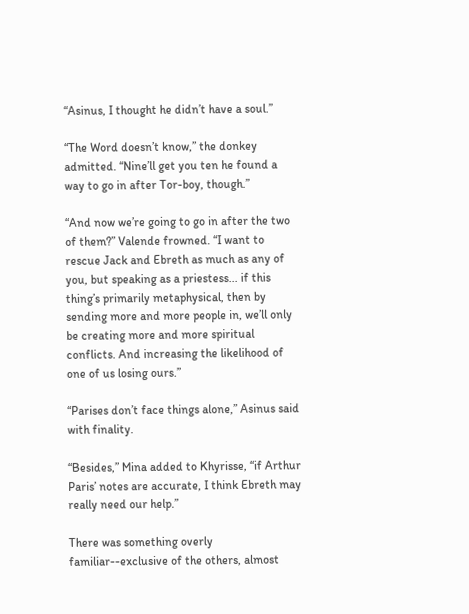“Asinus, I thought he didn’t have a soul.”

“The Word doesn’t know,” the donkey admitted. “Nine’ll get you ten he found a way to go in after Tor-boy, though.”

“And now we’re going to go in after the two of them?” Valende frowned. “I want to rescue Jack and Ebreth as much as any of you, but speaking as a priestess... if this thing’s primarily metaphysical, then by sending more and more people in, we’ll only be creating more and more spiritual conflicts. And increasing the likelihood of one of us losing ours.”

“Parises don’t face things alone,” Asinus said with finality.

“Besides,” Mina added to Khyrisse, “if Arthur Paris’ notes are accurate, I think Ebreth may really need our help.”

There was something overly familiar--exclusive of the others, almost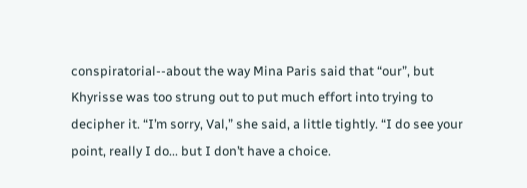conspiratorial--about the way Mina Paris said that “our”, but Khyrisse was too strung out to put much effort into trying to decipher it. “I’m sorry, Val,” she said, a little tightly. “I do see your point, really I do... but I don’t have a choice.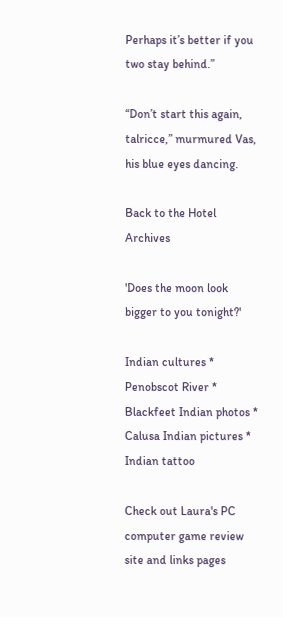Perhaps it’s better if you two stay behind.”

“Don’t start this again, talricce,” murmured Vas, his blue eyes dancing.

Back to the Hotel Archives

'Does the moon look bigger to you tonight?'

Indian cultures * Penobscot River * Blackfeet Indian photos * Calusa Indian pictures * Indian tattoo

Check out Laura's PC computer game review site and links pages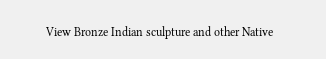View Bronze Indian sculpture and other Native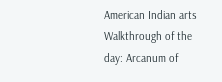American Indian arts
Walkthrough of the day: Arcanum of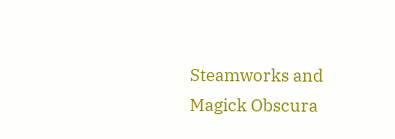Steamworks and Magick Obscura